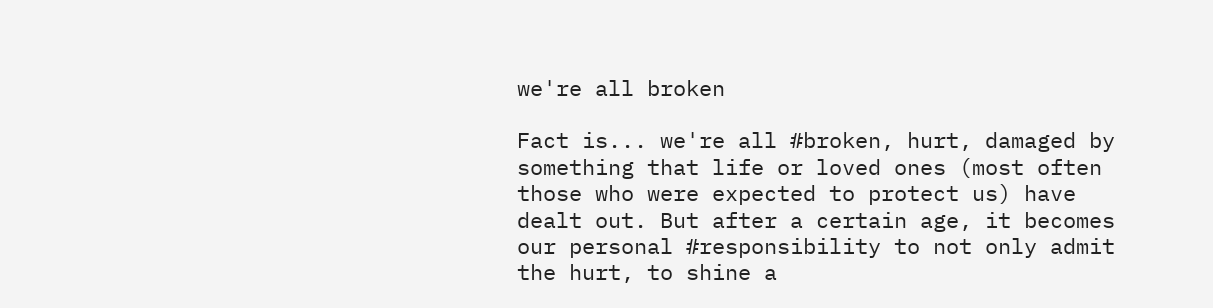we're all broken

Fact is... we're all #broken, hurt, damaged by something that life or loved ones (most often those who were expected to protect us) have dealt out. But after a certain age, it becomes our personal #responsibility to not only admit the hurt, to shine a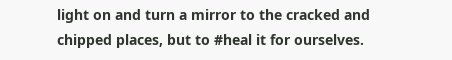light on and turn a mirror to the cracked and chipped places, but to #heal it for ourselves.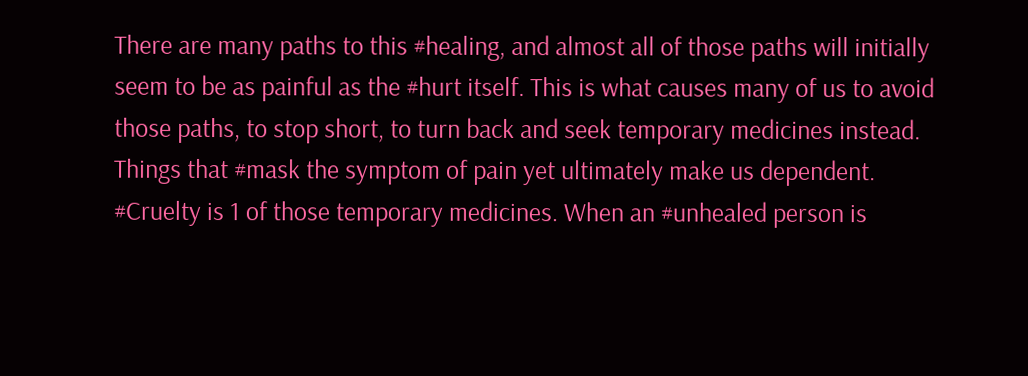There are many paths to this #healing, and almost all of those paths will initially seem to be as painful as the #hurt itself. This is what causes many of us to avoid those paths, to stop short, to turn back and seek temporary medicines instead. Things that #mask the symptom of pain yet ultimately make us dependent. #Cruelty is 1 of those temporary medicines. When an #unhealed person is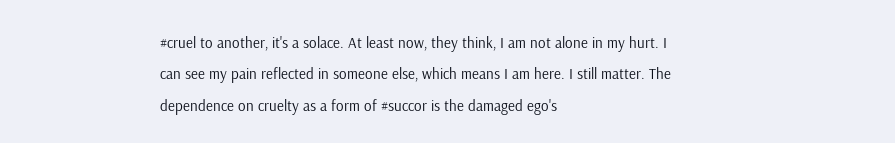#cruel to another, it's a solace. At least now, they think, I am not alone in my hurt. I can see my pain reflected in someone else, which means I am here. I still matter. The dependence on cruelty as a form of #succor is the damaged ego's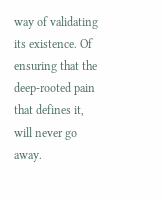way of validating its existence. Of ensuring that the deep-rooted pain that defines it, will never go away.